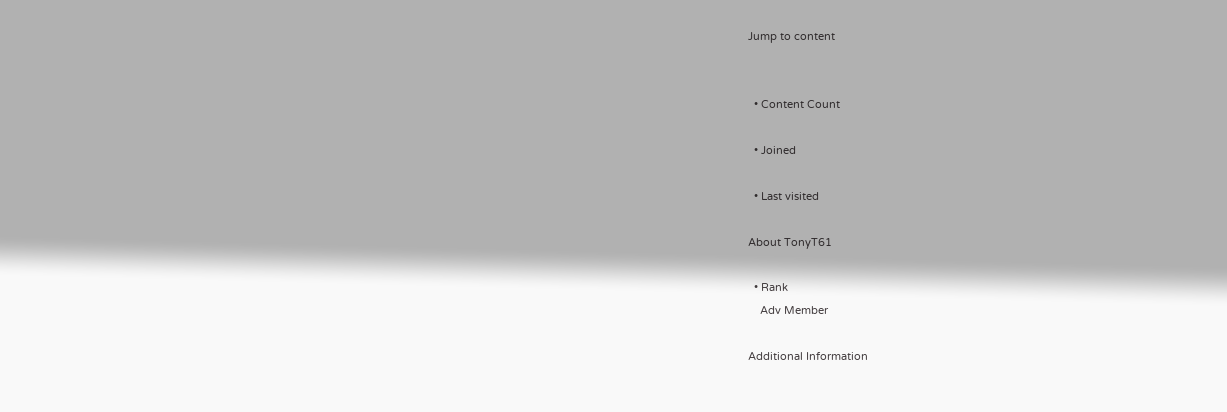Jump to content


  • Content Count

  • Joined

  • Last visited

About TonyT61

  • Rank
    Adv Member

Additional Information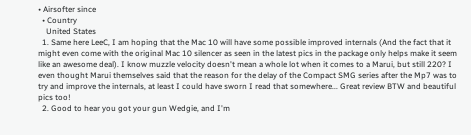• Airsofter since
  • Country
    United States
  1. Same here LeeC, I am hoping that the Mac 10 will have some possible improved internals (And the fact that it might even come with the original Mac 10 silencer as seen in the latest pics in the package only helps make it seem like an awesome deal). I know muzzle velocity doesn't mean a whole lot when it comes to a Marui, but still 220? I even thought Marui themselves said that the reason for the delay of the Compact SMG series after the Mp7 was to try and improve the internals, at least I could have sworn I read that somewhere... Great review BTW and beautiful pics too!
  2. Good to hear you got your gun Wedgie, and I'm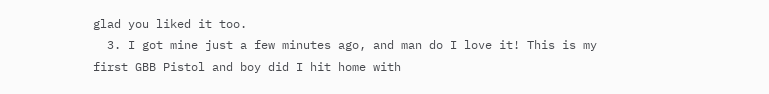glad you liked it too.
  3. I got mine just a few minutes ago, and man do I love it! This is my first GBB Pistol and boy did I hit home with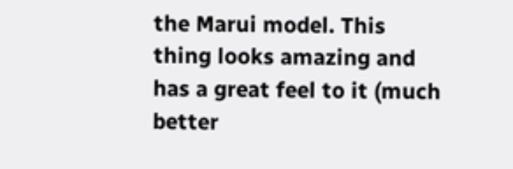the Marui model. This thing looks amazing and has a great feel to it (much better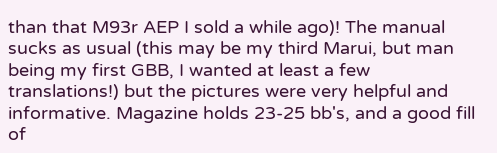than that M93r AEP I sold a while ago)! The manual sucks as usual (this may be my third Marui, but man being my first GBB, I wanted at least a few translations!) but the pictures were very helpful and informative. Magazine holds 23-25 bb's, and a good fill of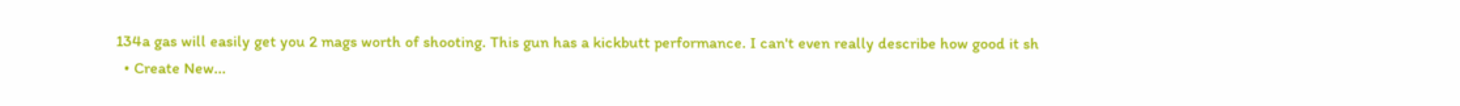134a gas will easily get you 2 mags worth of shooting. This gun has a kickbutt performance. I can't even really describe how good it sh
  • Create New...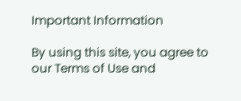Important Information

By using this site, you agree to our Terms of Use and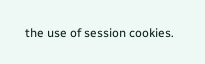the use of session cookies.